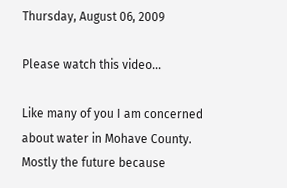Thursday, August 06, 2009

Please watch this video...

Like many of you I am concerned about water in Mohave County. Mostly the future because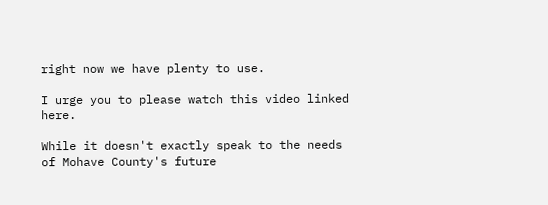right now we have plenty to use.

I urge you to please watch this video linked here.

While it doesn't exactly speak to the needs of Mohave County's future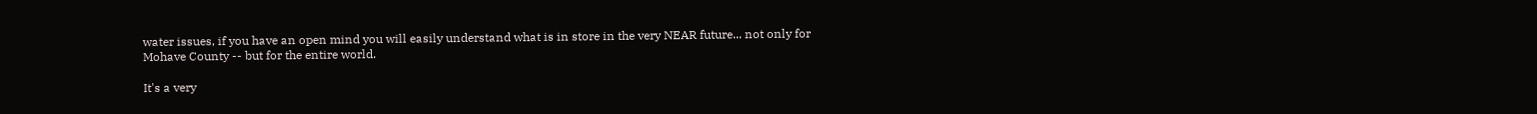water issues, if you have an open mind you will easily understand what is in store in the very NEAR future... not only for Mohave County -- but for the entire world.

It's a very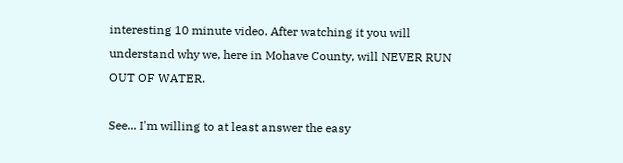interesting 10 minute video. After watching it you will understand why we, here in Mohave County, will NEVER RUN OUT OF WATER.

See... I'm willing to at least answer the easy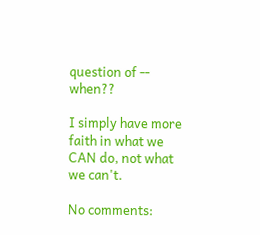question of -- when??

I simply have more faith in what we CAN do, not what we can't.

No comments: